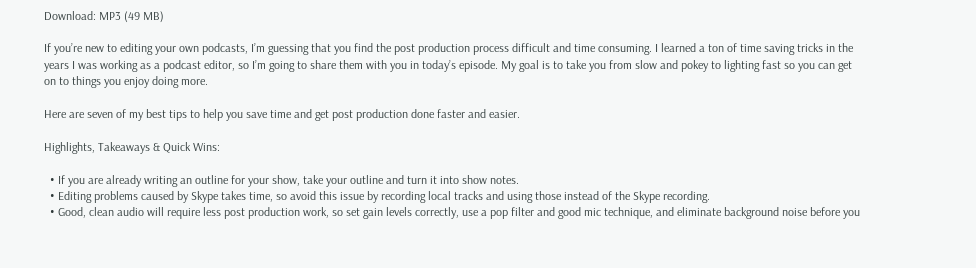Download: MP3 (49 MB)

If you’re new to editing your own podcasts, I’m guessing that you find the post production process difficult and time consuming. I learned a ton of time saving tricks in the years I was working as a podcast editor, so I’m going to share them with you in today’s episode. My goal is to take you from slow and pokey to lighting fast so you can get on to things you enjoy doing more.

Here are seven of my best tips to help you save time and get post production done faster and easier.

Highlights, Takeaways & Quick Wins:

  • If you are already writing an outline for your show, take your outline and turn it into show notes.
  • Editing problems caused by Skype takes time, so avoid this issue by recording local tracks and using those instead of the Skype recording.
  • Good, clean audio will require less post production work, so set gain levels correctly, use a pop filter and good mic technique, and eliminate background noise before you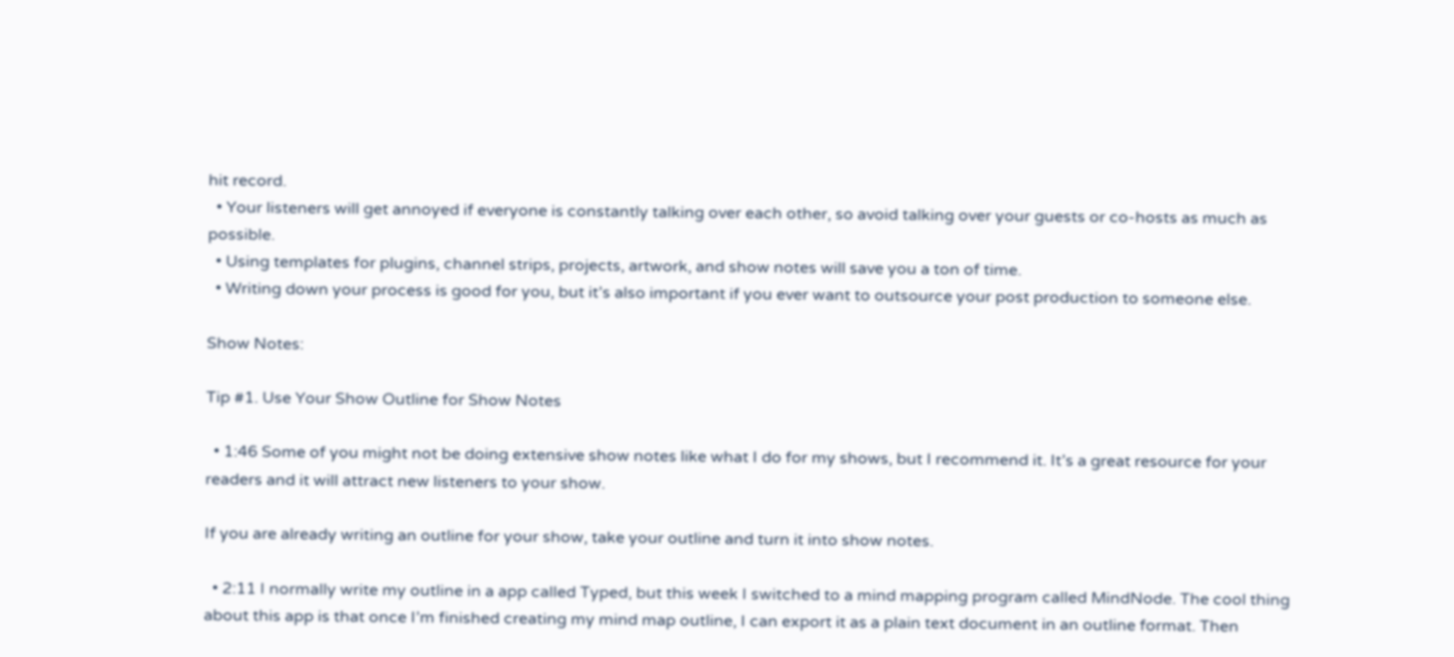hit record.
  • Your listeners will get annoyed if everyone is constantly talking over each other, so avoid talking over your guests or co-hosts as much as possible.
  • Using templates for plugins, channel strips, projects, artwork, and show notes will save you a ton of time.
  • Writing down your process is good for you, but it’s also important if you ever want to outsource your post production to someone else.

Show Notes:

Tip #1. Use Your Show Outline for Show Notes

  • 1:46 Some of you might not be doing extensive show notes like what I do for my shows, but I recommend it. It’s a great resource for your readers and it will attract new listeners to your show.

If you are already writing an outline for your show, take your outline and turn it into show notes.

  • 2:11 I normally write my outline in a app called Typed, but this week I switched to a mind mapping program called MindNode. The cool thing about this app is that once I’m finished creating my mind map outline, I can export it as a plain text document in an outline format. Then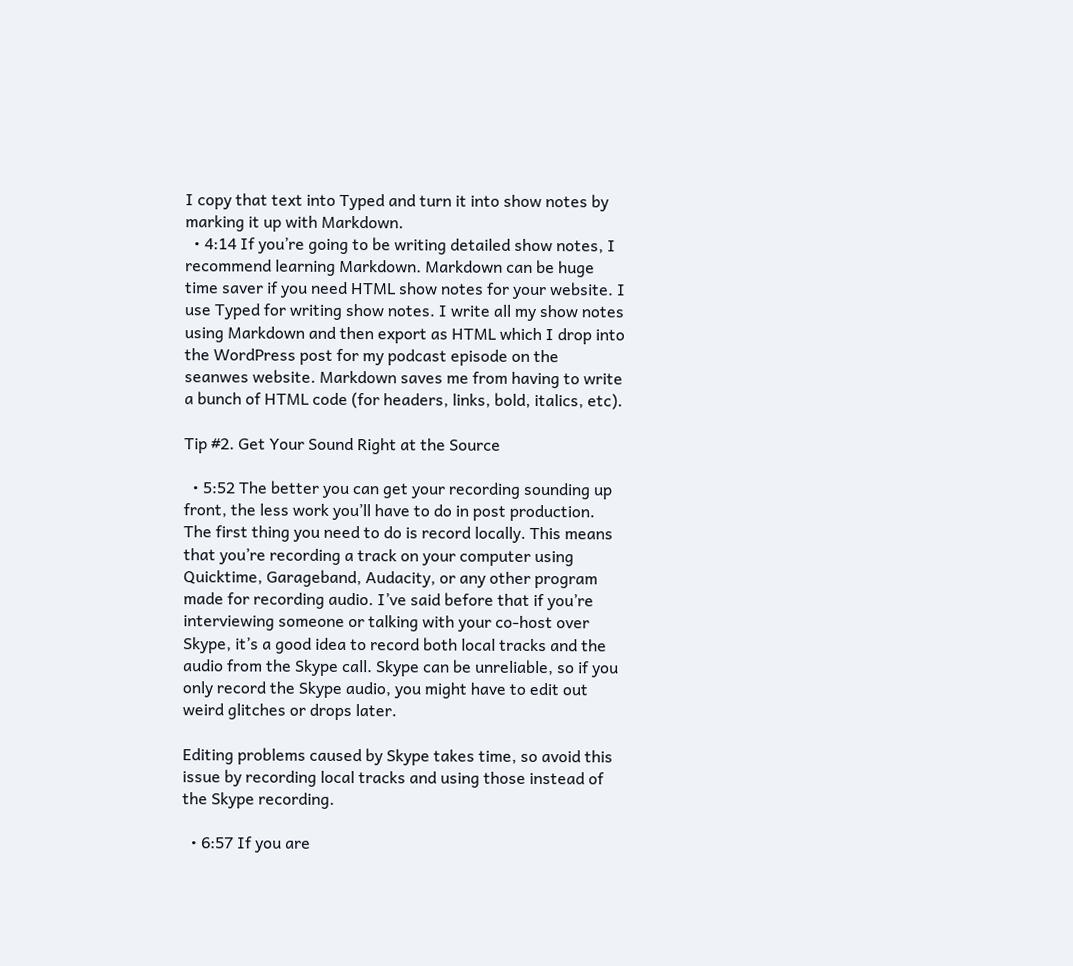I copy that text into Typed and turn it into show notes by marking it up with Markdown.
  • 4:14 If you’re going to be writing detailed show notes, I recommend learning Markdown. Markdown can be huge time saver if you need HTML show notes for your website. I use Typed for writing show notes. I write all my show notes using Markdown and then export as HTML which I drop into the WordPress post for my podcast episode on the seanwes website. Markdown saves me from having to write a bunch of HTML code (for headers, links, bold, italics, etc).

Tip #2. Get Your Sound Right at the Source

  • 5:52 The better you can get your recording sounding up front, the less work you’ll have to do in post production. The first thing you need to do is record locally. This means that you’re recording a track on your computer using Quicktime, Garageband, Audacity, or any other program made for recording audio. I’ve said before that if you’re interviewing someone or talking with your co-host over Skype, it’s a good idea to record both local tracks and the audio from the Skype call. Skype can be unreliable, so if you only record the Skype audio, you might have to edit out weird glitches or drops later.

Editing problems caused by Skype takes time, so avoid this issue by recording local tracks and using those instead of the Skype recording.

  • 6:57 If you are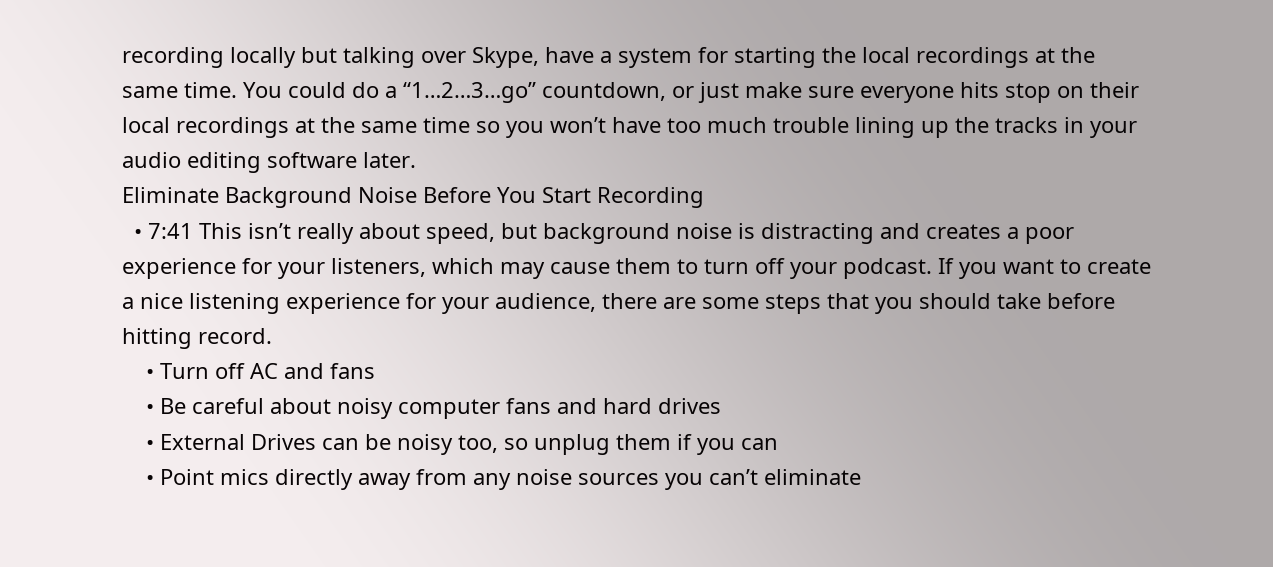recording locally but talking over Skype, have a system for starting the local recordings at the same time. You could do a “1…2…3…go” countdown, or just make sure everyone hits stop on their local recordings at the same time so you won’t have too much trouble lining up the tracks in your audio editing software later.
Eliminate Background Noise Before You Start Recording
  • 7:41 This isn’t really about speed, but background noise is distracting and creates a poor experience for your listeners, which may cause them to turn off your podcast. If you want to create a nice listening experience for your audience, there are some steps that you should take before hitting record.
    • Turn off AC and fans
    • Be careful about noisy computer fans and hard drives
    • External Drives can be noisy too, so unplug them if you can
    • Point mics directly away from any noise sources you can’t eliminate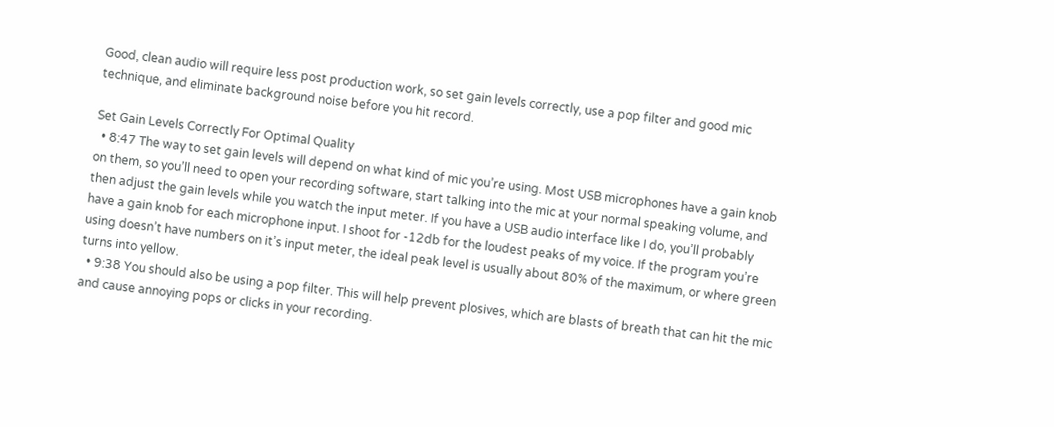Good, clean audio will require less post production work, so set gain levels correctly, use a pop filter and good mic technique, and eliminate background noise before you hit record.

Set Gain Levels Correctly For Optimal Quality
  • 8:47 The way to set gain levels will depend on what kind of mic you’re using. Most USB microphones have a gain knob on them, so you’ll need to open your recording software, start talking into the mic at your normal speaking volume, and then adjust the gain levels while you watch the input meter. If you have a USB audio interface like I do, you’ll probably have a gain knob for each microphone input. I shoot for -12db for the loudest peaks of my voice. If the program you’re using doesn’t have numbers on it’s input meter, the ideal peak level is usually about 80% of the maximum, or where green turns into yellow.
  • 9:38 You should also be using a pop filter. This will help prevent plosives, which are blasts of breath that can hit the mic and cause annoying pops or clicks in your recording.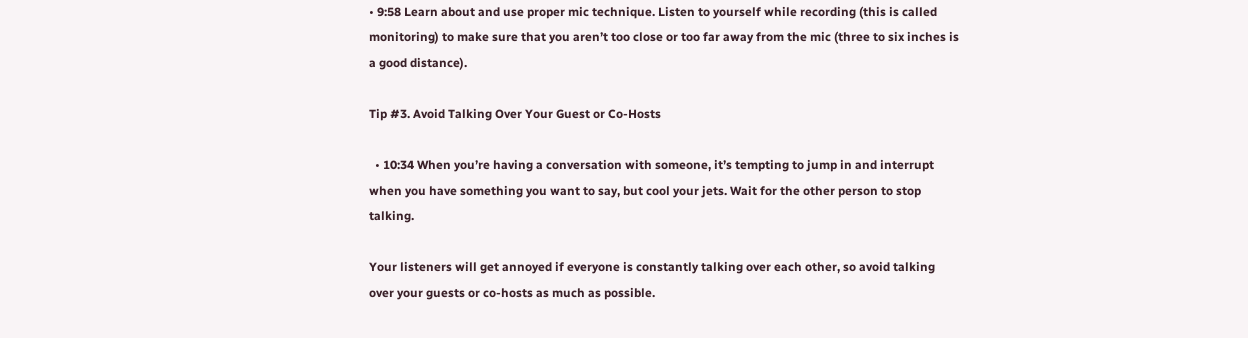• 9:58 Learn about and use proper mic technique. Listen to yourself while recording (this is called monitoring) to make sure that you aren’t too close or too far away from the mic (three to six inches is a good distance).

Tip #3. Avoid Talking Over Your Guest or Co-Hosts

  • 10:34 When you’re having a conversation with someone, it’s tempting to jump in and interrupt when you have something you want to say, but cool your jets. Wait for the other person to stop talking.

Your listeners will get annoyed if everyone is constantly talking over each other, so avoid talking over your guests or co-hosts as much as possible.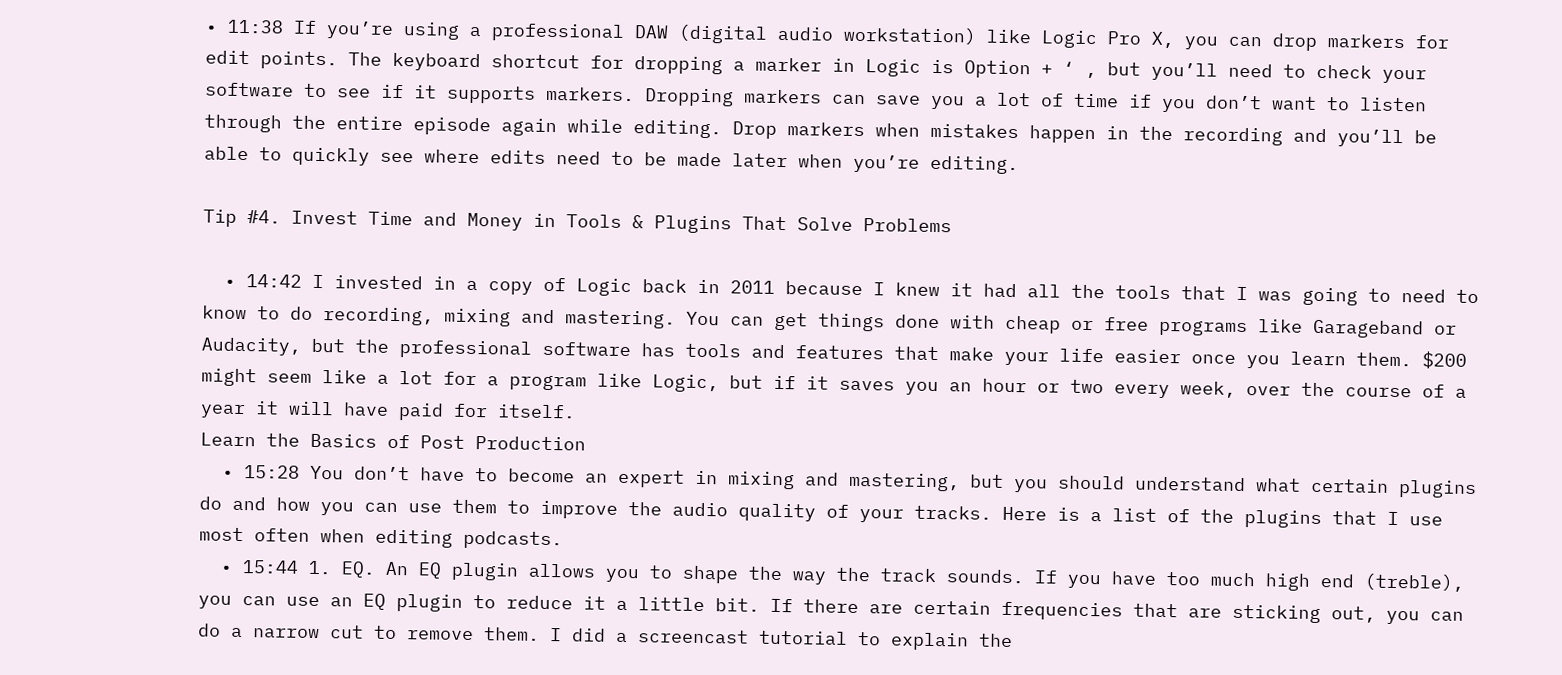• 11:38 If you’re using a professional DAW (digital audio workstation) like Logic Pro X, you can drop markers for edit points. The keyboard shortcut for dropping a marker in Logic is Option + ‘ , but you’ll need to check your software to see if it supports markers. Dropping markers can save you a lot of time if you don’t want to listen through the entire episode again while editing. Drop markers when mistakes happen in the recording and you’ll be able to quickly see where edits need to be made later when you’re editing.

Tip #4. Invest Time and Money in Tools & Plugins That Solve Problems

  • 14:42 I invested in a copy of Logic back in 2011 because I knew it had all the tools that I was going to need to know to do recording, mixing and mastering. You can get things done with cheap or free programs like Garageband or Audacity, but the professional software has tools and features that make your life easier once you learn them. $200 might seem like a lot for a program like Logic, but if it saves you an hour or two every week, over the course of a year it will have paid for itself.
Learn the Basics of Post Production
  • 15:28 You don’t have to become an expert in mixing and mastering, but you should understand what certain plugins do and how you can use them to improve the audio quality of your tracks. Here is a list of the plugins that I use most often when editing podcasts.
  • 15:44 1. EQ. An EQ plugin allows you to shape the way the track sounds. If you have too much high end (treble), you can use an EQ plugin to reduce it a little bit. If there are certain frequencies that are sticking out, you can do a narrow cut to remove them. I did a screencast tutorial to explain the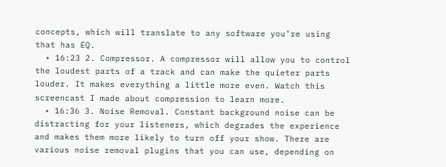concepts, which will translate to any software you’re using that has EQ.
  • 16:23 2. Compressor. A compressor will allow you to control the loudest parts of a track and can make the quieter parts louder. It makes everything a little more even. Watch this screencast I made about compression to learn more.
  • 16:36 3. Noise Removal. Constant background noise can be distracting for your listeners, which degrades the experience and makes them more likely to turn off your show. There are various noise removal plugins that you can use, depending on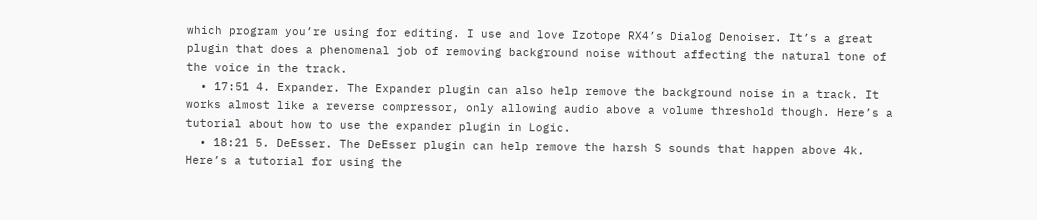which program you’re using for editing. I use and love Izotope RX4’s Dialog Denoiser. It’s a great plugin that does a phenomenal job of removing background noise without affecting the natural tone of the voice in the track.
  • 17:51 4. Expander. The Expander plugin can also help remove the background noise in a track. It works almost like a reverse compressor, only allowing audio above a volume threshold though. Here’s a tutorial about how to use the expander plugin in Logic.
  • 18:21 5. DeEsser. The DeEsser plugin can help remove the harsh S sounds that happen above 4k. Here’s a tutorial for using the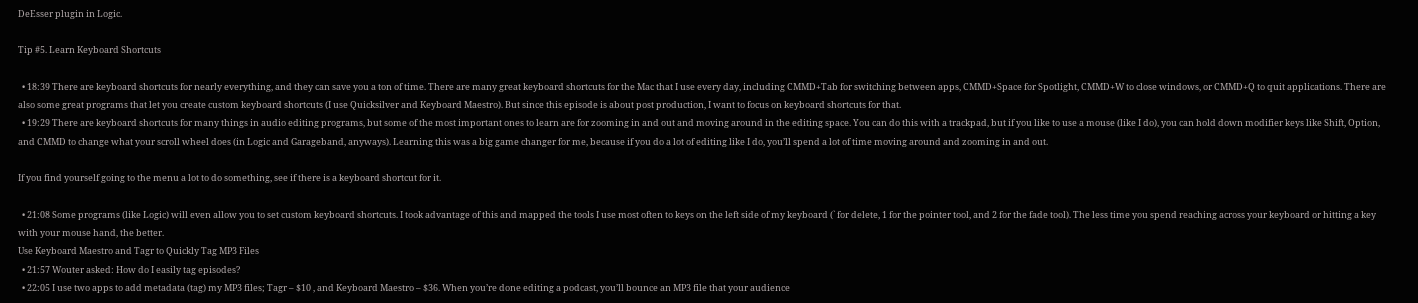DeEsser plugin in Logic.

Tip #5. Learn Keyboard Shortcuts

  • 18:39 There are keyboard shortcuts for nearly everything, and they can save you a ton of time. There are many great keyboard shortcuts for the Mac that I use every day, including CMMD+Tab for switching between apps, CMMD+Space for Spotlight, CMMD+W to close windows, or CMMD+Q to quit applications. There are also some great programs that let you create custom keyboard shortcuts (I use Quicksilver and Keyboard Maestro). But since this episode is about post production, I want to focus on keyboard shortcuts for that.
  • 19:29 There are keyboard shortcuts for many things in audio editing programs, but some of the most important ones to learn are for zooming in and out and moving around in the editing space. You can do this with a trackpad, but if you like to use a mouse (like I do), you can hold down modifier keys like Shift, Option, and CMMD to change what your scroll wheel does (in Logic and Garageband, anyways). Learning this was a big game changer for me, because if you do a lot of editing like I do, you’ll spend a lot of time moving around and zooming in and out.

If you find yourself going to the menu a lot to do something, see if there is a keyboard shortcut for it.

  • 21:08 Some programs (like Logic) will even allow you to set custom keyboard shortcuts. I took advantage of this and mapped the tools I use most often to keys on the left side of my keyboard (` for delete, 1 for the pointer tool, and 2 for the fade tool). The less time you spend reaching across your keyboard or hitting a key with your mouse hand, the better.
Use Keyboard Maestro and Tagr to Quickly Tag MP3 Files
  • 21:57 Wouter asked: How do I easily tag episodes?
  • 22:05 I use two apps to add metadata (tag) my MP3 files; Tagr – $10 , and Keyboard Maestro – $36. When you’re done editing a podcast, you’ll bounce an MP3 file that your audience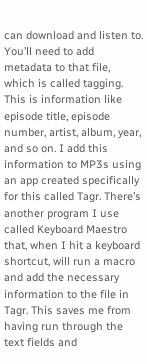can download and listen to. You’ll need to add metadata to that file, which is called tagging. This is information like episode title, episode number, artist, album, year, and so on. I add this information to MP3s using an app created specifically for this called Tagr. There’s another program I use called Keyboard Maestro that, when I hit a keyboard shortcut, will run a macro and add the necessary information to the file in Tagr. This saves me from having run through the text fields and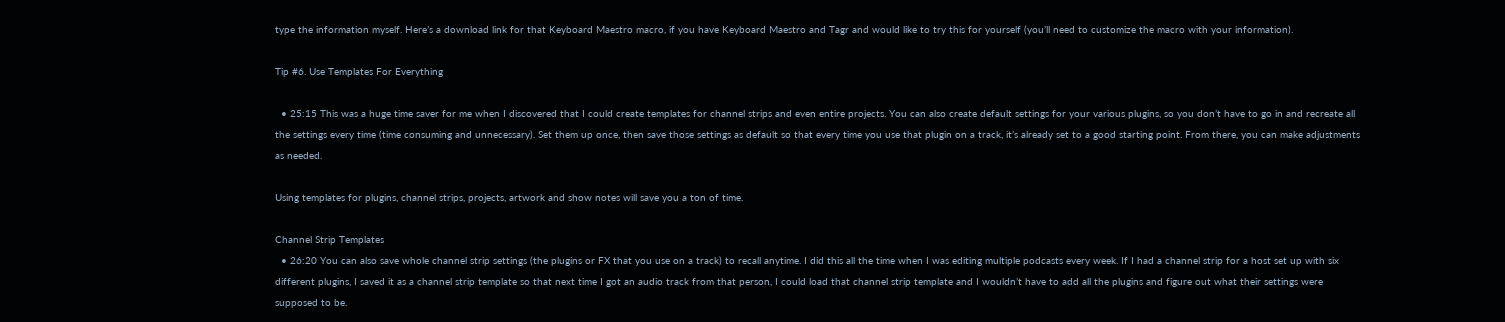type the information myself. Here’s a download link for that Keyboard Maestro macro, if you have Keyboard Maestro and Tagr and would like to try this for yourself (you’ll need to customize the macro with your information).

Tip #6. Use Templates For Everything

  • 25:15 This was a huge time saver for me when I discovered that I could create templates for channel strips and even entire projects. You can also create default settings for your various plugins, so you don’t have to go in and recreate all the settings every time (time consuming and unnecessary). Set them up once, then save those settings as default so that every time you use that plugin on a track, it’s already set to a good starting point. From there, you can make adjustments as needed.

Using templates for plugins, channel strips, projects, artwork and show notes will save you a ton of time.

Channel Strip Templates
  • 26:20 You can also save whole channel strip settings (the plugins or FX that you use on a track) to recall anytime. I did this all the time when I was editing multiple podcasts every week. If I had a channel strip for a host set up with six different plugins, I saved it as a channel strip template so that next time I got an audio track from that person, I could load that channel strip template and I wouldn’t have to add all the plugins and figure out what their settings were supposed to be.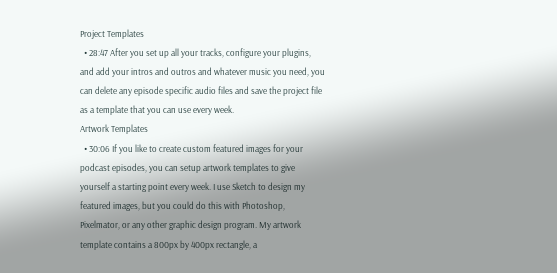Project Templates
  • 28:47 After you set up all your tracks, configure your plugins, and add your intros and outros and whatever music you need, you can delete any episode specific audio files and save the project file as a template that you can use every week.
Artwork Templates
  • 30:06 If you like to create custom featured images for your podcast episodes, you can setup artwork templates to give yourself a starting point every week. I use Sketch to design my featured images, but you could do this with Photoshop, Pixelmator, or any other graphic design program. My artwork template contains a 800px by 400px rectangle, a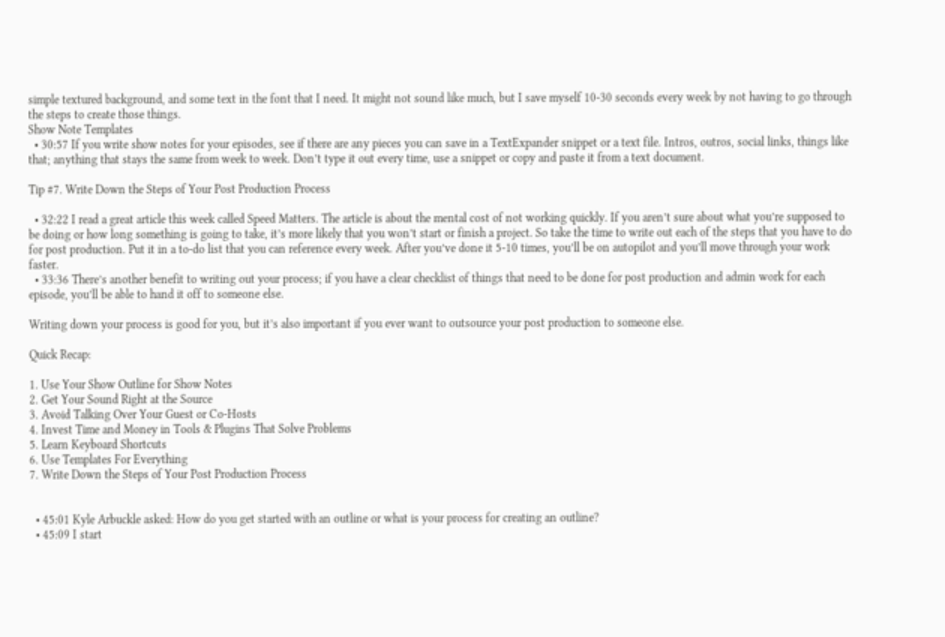simple textured background, and some text in the font that I need. It might not sound like much, but I save myself 10-30 seconds every week by not having to go through the steps to create those things.
Show Note Templates
  • 30:57 If you write show notes for your episodes, see if there are any pieces you can save in a TextExpander snippet or a text file. Intros, outros, social links, things like that; anything that stays the same from week to week. Don’t type it out every time, use a snippet or copy and paste it from a text document.

Tip #7. Write Down the Steps of Your Post Production Process

  • 32:22 I read a great article this week called Speed Matters. The article is about the mental cost of not working quickly. If you aren’t sure about what you’re supposed to be doing or how long something is going to take, it’s more likely that you won’t start or finish a project. So take the time to write out each of the steps that you have to do for post production. Put it in a to-do list that you can reference every week. After you’ve done it 5-10 times, you’ll be on autopilot and you’ll move through your work faster.
  • 33:36 There’s another benefit to writing out your process; if you have a clear checklist of things that need to be done for post production and admin work for each episode, you’ll be able to hand it off to someone else.

Writing down your process is good for you, but it’s also important if you ever want to outsource your post production to someone else.

Quick Recap:

1. Use Your Show Outline for Show Notes
2. Get Your Sound Right at the Source
3. Avoid Talking Over Your Guest or Co-Hosts
4. Invest Time and Money in Tools & Plugins That Solve Problems
5. Learn Keyboard Shortcuts
6. Use Templates For Everything
7. Write Down the Steps of Your Post Production Process


  • 45:01 Kyle Arbuckle asked: How do you get started with an outline or what is your process for creating an outline?
  • 45:09 I start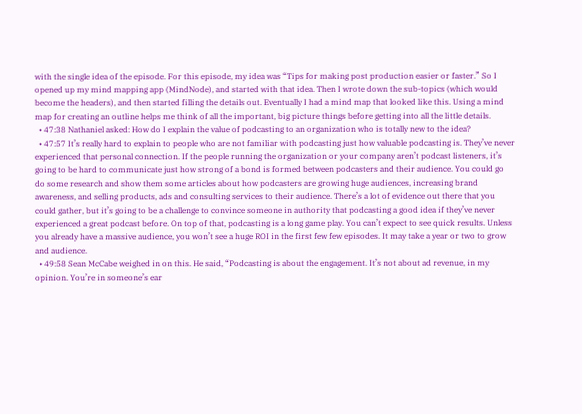with the single idea of the episode. For this episode, my idea was “Tips for making post production easier or faster.” So I opened up my mind mapping app (MindNode), and started with that idea. Then I wrote down the sub-topics (which would become the headers), and then started filling the details out. Eventually I had a mind map that looked like this. Using a mind map for creating an outline helps me think of all the important, big picture things before getting into all the little details.
  • 47:38 Nathaniel asked: How do I explain the value of podcasting to an organization who is totally new to the idea?
  • 47:57 It’s really hard to explain to people who are not familiar with podcasting just how valuable podcasting is. They’ve never experienced that personal connection. If the people running the organization or your company aren’t podcast listeners, it’s going to be hard to communicate just how strong of a bond is formed between podcasters and their audience. You could go do some research and show them some articles about how podcasters are growing huge audiences, increasing brand awareness, and selling products, ads and consulting services to their audience. There’s a lot of evidence out there that you could gather, but it’s going to be a challenge to convince someone in authority that podcasting a good idea if they’ve never experienced a great podcast before. On top of that, podcasting is a long game play. You can’t expect to see quick results. Unless you already have a massive audience, you won’t see a huge ROI in the first few few episodes. It may take a year or two to grow and audience.
  • 49:58 Sean McCabe weighed in on this. He said, “Podcasting is about the engagement. It’s not about ad revenue, in my opinion. You’re in someone’s ear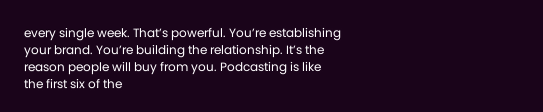every single week. That’s powerful. You’re establishing your brand. You’re building the relationship. It’s the reason people will buy from you. Podcasting is like the first six of the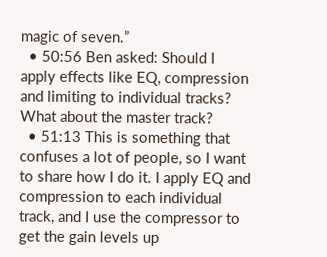magic of seven.”
  • 50:56 Ben asked: Should I apply effects like EQ, compression and limiting to individual tracks? What about the master track?
  • 51:13 This is something that confuses a lot of people, so I want to share how I do it. I apply EQ and compression to each individual track, and I use the compressor to get the gain levels up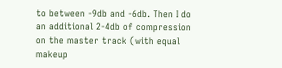to between -9db and -6db. Then I do an additional 2-4db of compression on the master track (with equal makeup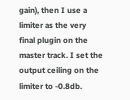gain), then I use a limiter as the very final plugin on the master track. I set the output ceiling on the limiter to -0.8db.